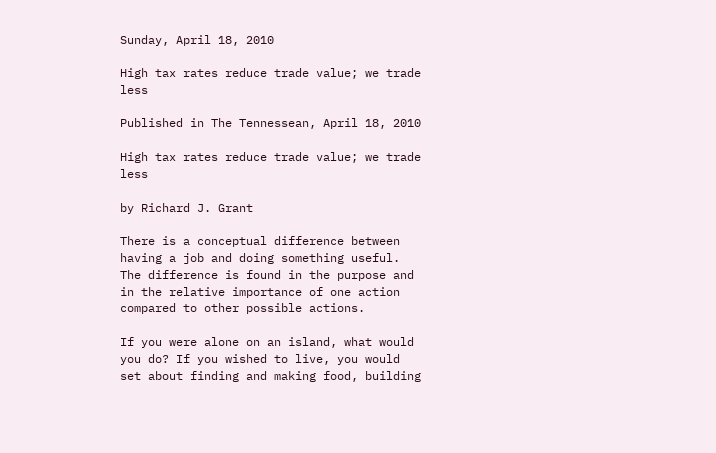Sunday, April 18, 2010

High tax rates reduce trade value; we trade less

Published in The Tennessean, April 18, 2010

High tax rates reduce trade value; we trade less

by Richard J. Grant

There is a conceptual difference between having a job and doing something useful. The difference is found in the purpose and in the relative importance of one action compared to other possible actions.

If you were alone on an island, what would you do? If you wished to live, you would set about finding and making food, building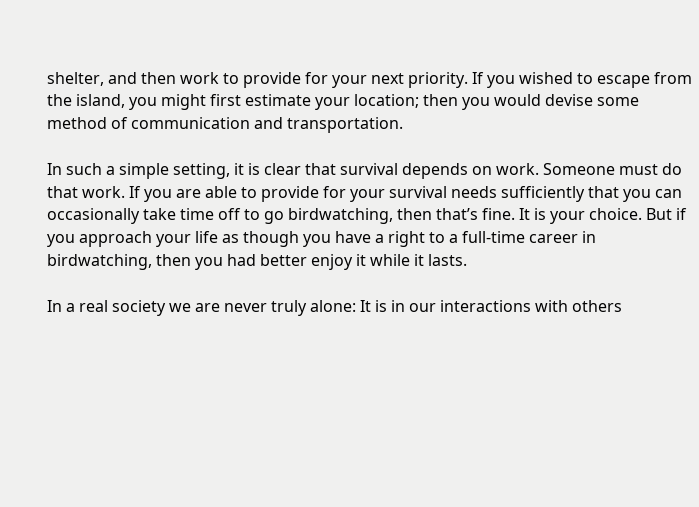shelter, and then work to provide for your next priority. If you wished to escape from the island, you might first estimate your location; then you would devise some method of communication and transportation.

In such a simple setting, it is clear that survival depends on work. Someone must do that work. If you are able to provide for your survival needs sufficiently that you can occasionally take time off to go birdwatching, then that’s fine. It is your choice. But if you approach your life as though you have a right to a full-time career in birdwatching, then you had better enjoy it while it lasts.

In a real society we are never truly alone: It is in our interactions with others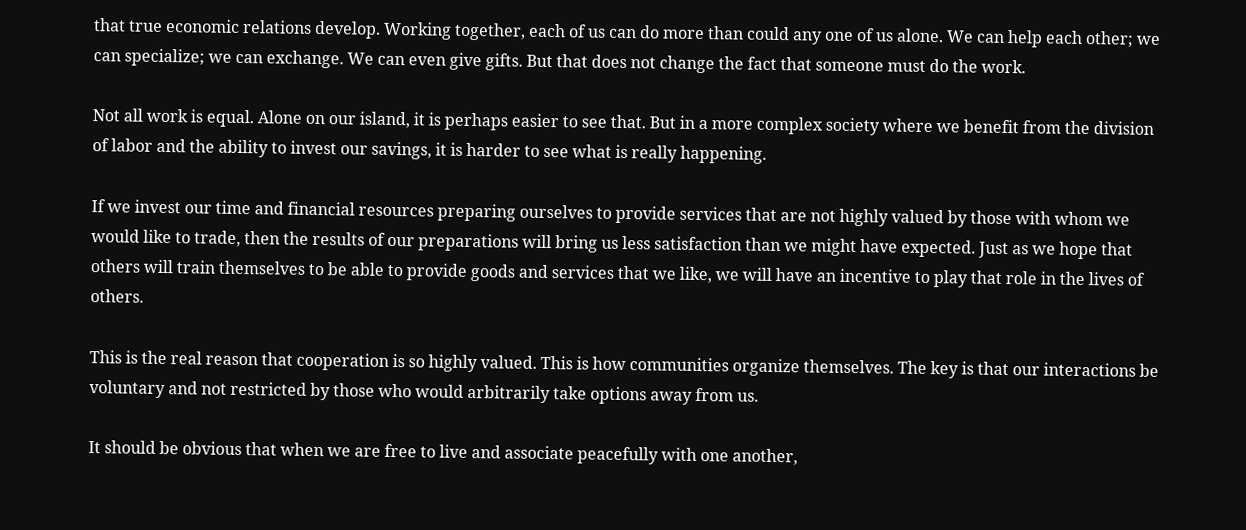that true economic relations develop. Working together, each of us can do more than could any one of us alone. We can help each other; we can specialize; we can exchange. We can even give gifts. But that does not change the fact that someone must do the work.

Not all work is equal. Alone on our island, it is perhaps easier to see that. But in a more complex society where we benefit from the division of labor and the ability to invest our savings, it is harder to see what is really happening.

If we invest our time and financial resources preparing ourselves to provide services that are not highly valued by those with whom we would like to trade, then the results of our preparations will bring us less satisfaction than we might have expected. Just as we hope that others will train themselves to be able to provide goods and services that we like, we will have an incentive to play that role in the lives of others.

This is the real reason that cooperation is so highly valued. This is how communities organize themselves. The key is that our interactions be voluntary and not restricted by those who would arbitrarily take options away from us.

It should be obvious that when we are free to live and associate peacefully with one another,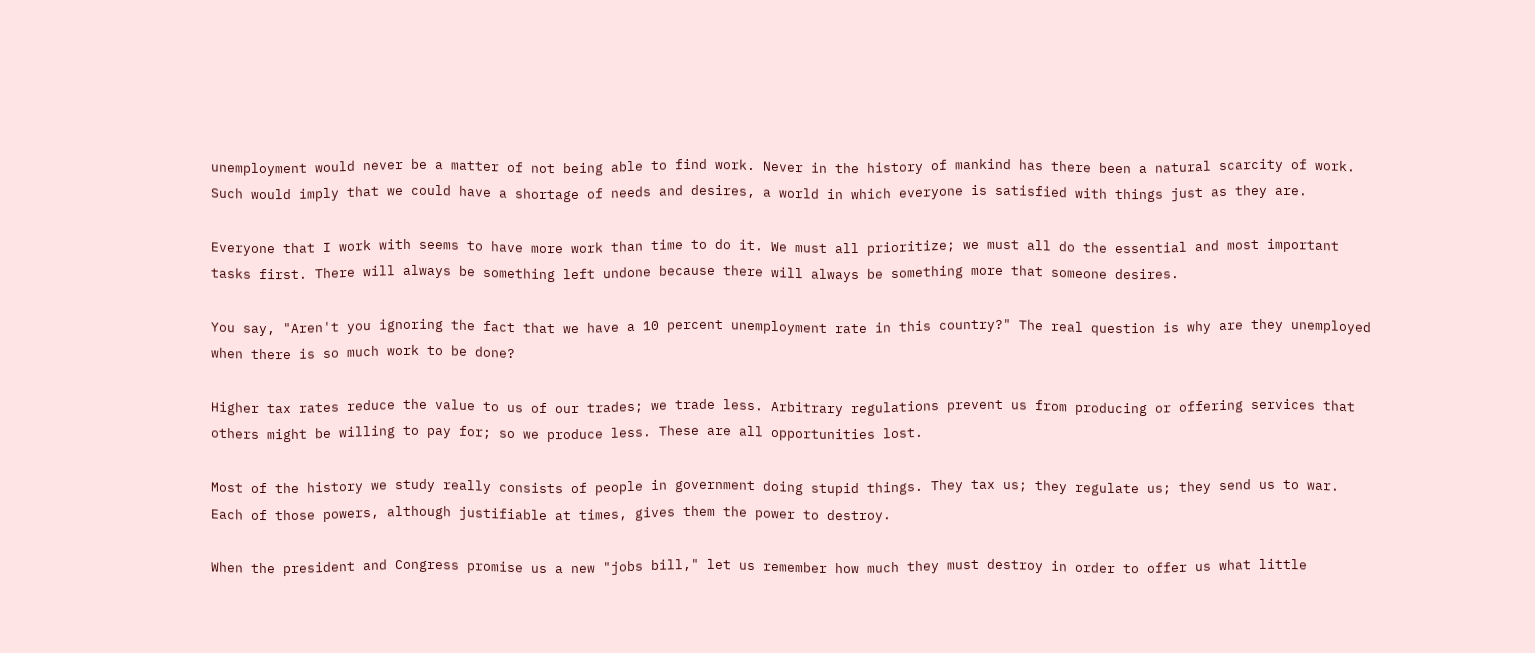unemployment would never be a matter of not being able to find work. Never in the history of mankind has there been a natural scarcity of work. Such would imply that we could have a shortage of needs and desires, a world in which everyone is satisfied with things just as they are.

Everyone that I work with seems to have more work than time to do it. We must all prioritize; we must all do the essential and most important tasks first. There will always be something left undone because there will always be something more that someone desires.

You say, "Aren't you ignoring the fact that we have a 10 percent unemployment rate in this country?" The real question is why are they unemployed when there is so much work to be done?

Higher tax rates reduce the value to us of our trades; we trade less. Arbitrary regulations prevent us from producing or offering services that others might be willing to pay for; so we produce less. These are all opportunities lost.

Most of the history we study really consists of people in government doing stupid things. They tax us; they regulate us; they send us to war. Each of those powers, although justifiable at times, gives them the power to destroy.

When the president and Congress promise us a new "jobs bill," let us remember how much they must destroy in order to offer us what little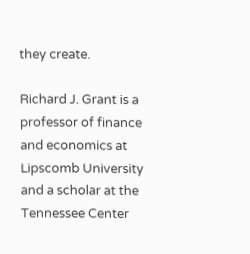they create.

Richard J. Grant is a professor of finance and economics at Lipscomb University and a scholar at the Tennessee Center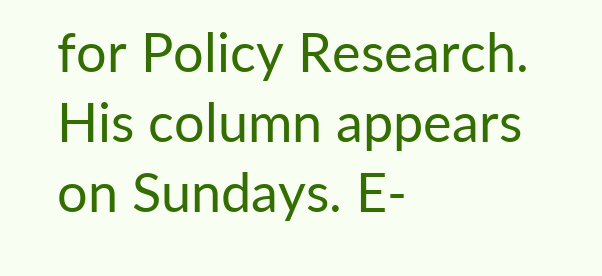for Policy Research. His column appears on Sundays. E-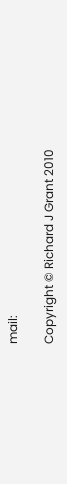mail:

Copyright © Richard J Grant 2010